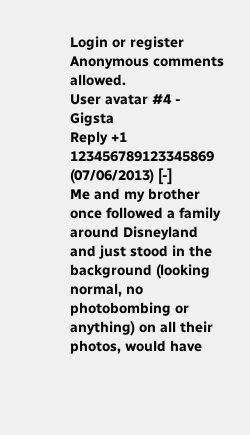Login or register
Anonymous comments allowed.
User avatar #4 - Gigsta
Reply +1 123456789123345869
(07/06/2013) [-]
Me and my brother once followed a family around Disneyland and just stood in the background (looking normal, no photobombing or anything) on all their photos, would have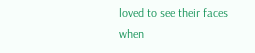loved to see their faces when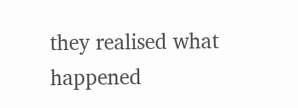they realised what happened